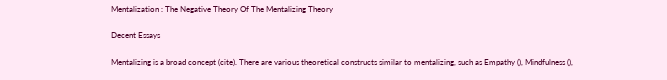Mentalization : The Negative Theory Of The Mentalizing Theory

Decent Essays

Mentalizing is a broad concept (cite). There are various theoretical constructs similar to mentalizing, such as Empathy (), Mindfulness (),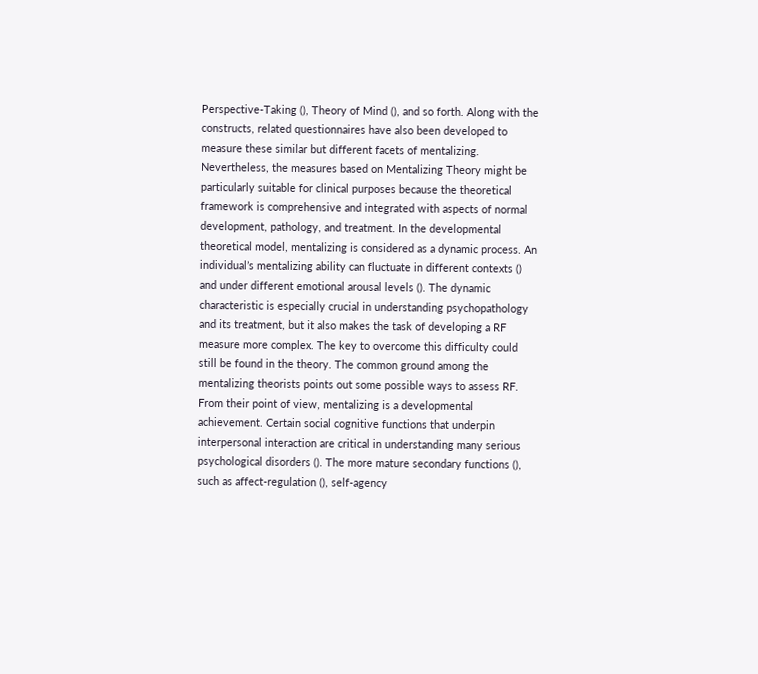Perspective-Taking (), Theory of Mind (), and so forth. Along with the constructs, related questionnaires have also been developed to measure these similar but different facets of mentalizing. Nevertheless, the measures based on Mentalizing Theory might be particularly suitable for clinical purposes because the theoretical framework is comprehensive and integrated with aspects of normal development, pathology, and treatment. In the developmental theoretical model, mentalizing is considered as a dynamic process. An individual’s mentalizing ability can fluctuate in different contexts () and under different emotional arousal levels (). The dynamic characteristic is especially crucial in understanding psychopathology and its treatment, but it also makes the task of developing a RF measure more complex. The key to overcome this difficulty could still be found in the theory. The common ground among the mentalizing theorists points out some possible ways to assess RF. From their point of view, mentalizing is a developmental achievement. Certain social cognitive functions that underpin interpersonal interaction are critical in understanding many serious psychological disorders (). The more mature secondary functions (), such as affect-regulation (), self-agency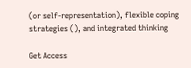(or self-representation), flexible coping strategies (), and integrated thinking

Get Access